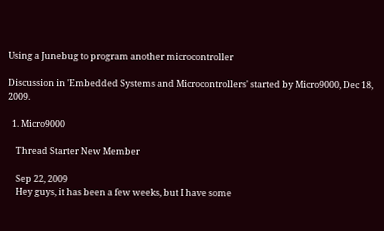Using a Junebug to program another microcontroller

Discussion in 'Embedded Systems and Microcontrollers' started by Micro9000, Dec 18, 2009.

  1. Micro9000

    Thread Starter New Member

    Sep 22, 2009
    Hey guys, it has been a few weeks, but I have some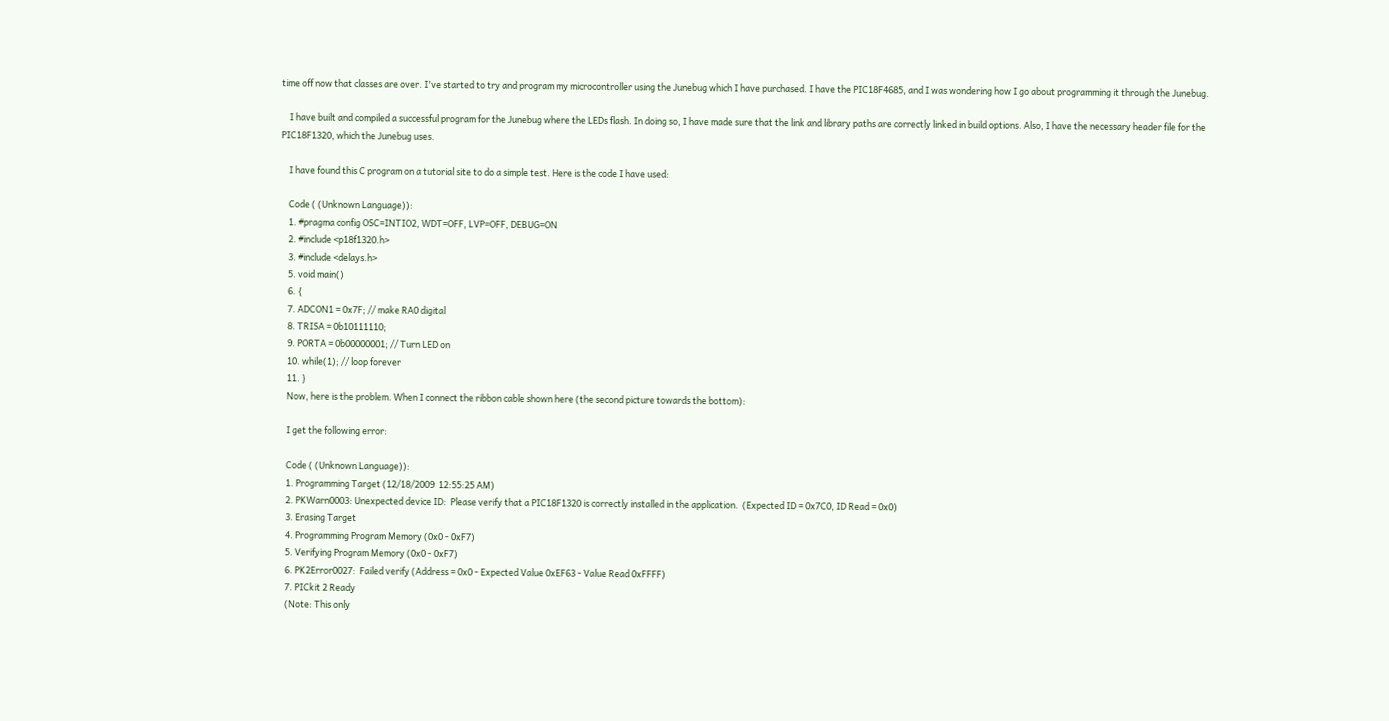time off now that classes are over. I've started to try and program my microcontroller using the Junebug which I have purchased. I have the PIC18F4685, and I was wondering how I go about programming it through the Junebug.

    I have built and compiled a successful program for the Junebug where the LEDs flash. In doing so, I have made sure that the link and library paths are correctly linked in build options. Also, I have the necessary header file for the PIC18F1320, which the Junebug uses.

    I have found this C program on a tutorial site to do a simple test. Here is the code I have used:

    Code ( (Unknown Language)):
    1. #pragma config OSC=INTIO2, WDT=OFF, LVP=OFF, DEBUG=ON
    2. #include <p18f1320.h>
    3. #include <delays.h>
    5. void main()
    6. {
    7. ADCON1 = 0x7F; // make RA0 digital
    8. TRISA = 0b10111110;
    9. PORTA = 0b00000001; // Turn LED on
    10. while(1); // loop forever
    11. }
    Now, here is the problem. When I connect the ribbon cable shown here (the second picture towards the bottom):

    I get the following error:

    Code ( (Unknown Language)):
    1. Programming Target (12/18/2009  12:55:25 AM)
    2. PKWarn0003: Unexpected device ID:  Please verify that a PIC18F1320 is correctly installed in the application.  (Expected ID = 0x7C0, ID Read = 0x0)
    3. Erasing Target
    4. Programming Program Memory (0x0 - 0xF7)
    5. Verifying Program Memory (0x0 - 0xF7)
    6. PK2Error0027:  Failed verify (Address = 0x0 - Expected Value 0xEF63 - Value Read 0xFFFF)
    7. PICkit 2 Ready
    (Note: This only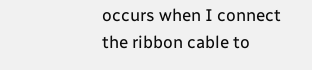occurs when I connect the ribbon cable to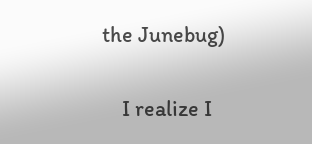the Junebug)

    I realize I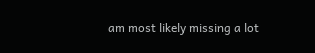am most likely missing a lot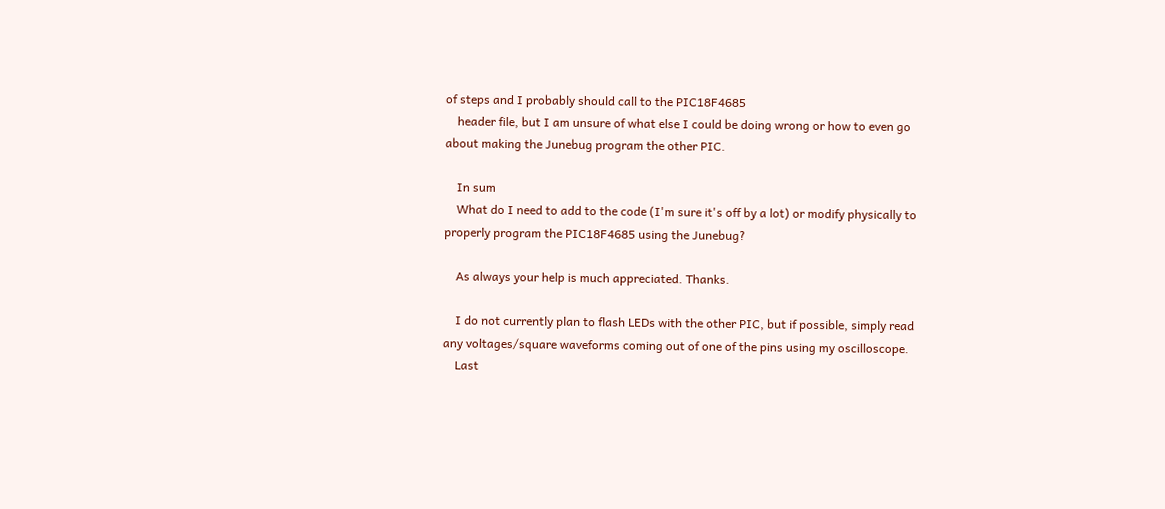of steps and I probably should call to the PIC18F4685
    header file, but I am unsure of what else I could be doing wrong or how to even go about making the Junebug program the other PIC.

    In sum
    What do I need to add to the code (I'm sure it's off by a lot) or modify physically to properly program the PIC18F4685 using the Junebug?

    As always your help is much appreciated. Thanks.

    I do not currently plan to flash LEDs with the other PIC, but if possible, simply read any voltages/square waveforms coming out of one of the pins using my oscilloscope.
    Last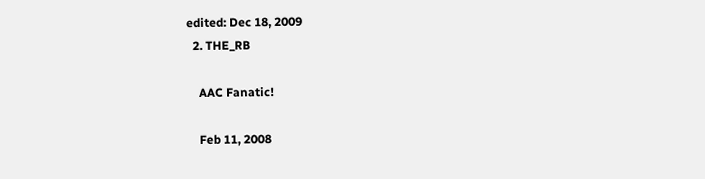edited: Dec 18, 2009
  2. THE_RB

    AAC Fanatic!

    Feb 11, 2008